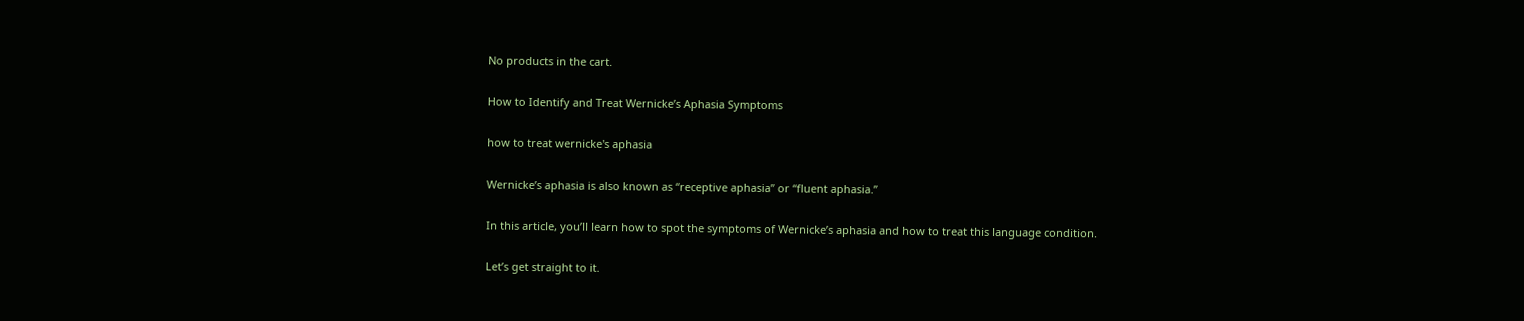No products in the cart.

How to Identify and Treat Wernicke’s Aphasia Symptoms

how to treat wernicke's aphasia

Wernicke’s aphasia is also known as “receptive aphasia” or “fluent aphasia.”

In this article, you’ll learn how to spot the symptoms of Wernicke’s aphasia and how to treat this language condition.

Let’s get straight to it.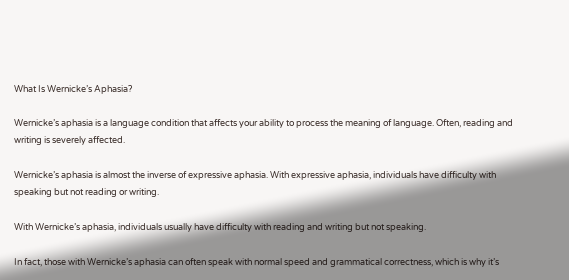What Is Wernicke’s Aphasia?

Wernicke’s aphasia is a language condition that affects your ability to process the meaning of language. Often, reading and writing is severely affected.

Wernicke’s aphasia is almost the inverse of expressive aphasia. With expressive aphasia, individuals have difficulty with speaking but not reading or writing.

With Wernicke’s aphasia, individuals usually have difficulty with reading and writing but not speaking.

In fact, those with Wernicke’s aphasia can often speak with normal speed and grammatical correctness, which is why it’s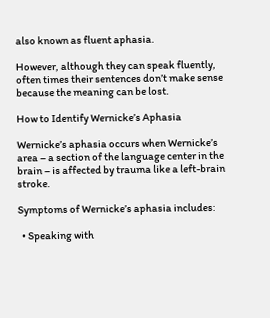also known as fluent aphasia.

However, although they can speak fluently, often times their sentences don’t make sense because the meaning can be lost.

How to Identify Wernicke’s Aphasia

Wernicke’s aphasia occurs when Wernicke’s area – a section of the language center in the brain – is affected by trauma like a left-brain stroke.

Symptoms of Wernicke’s aphasia includes:

  • Speaking with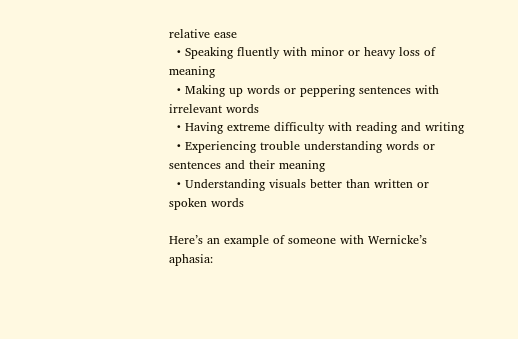relative ease
  • Speaking fluently with minor or heavy loss of meaning
  • Making up words or peppering sentences with irrelevant words
  • Having extreme difficulty with reading and writing
  • Experiencing trouble understanding words or sentences and their meaning
  • Understanding visuals better than written or spoken words

Here’s an example of someone with Wernicke’s aphasia: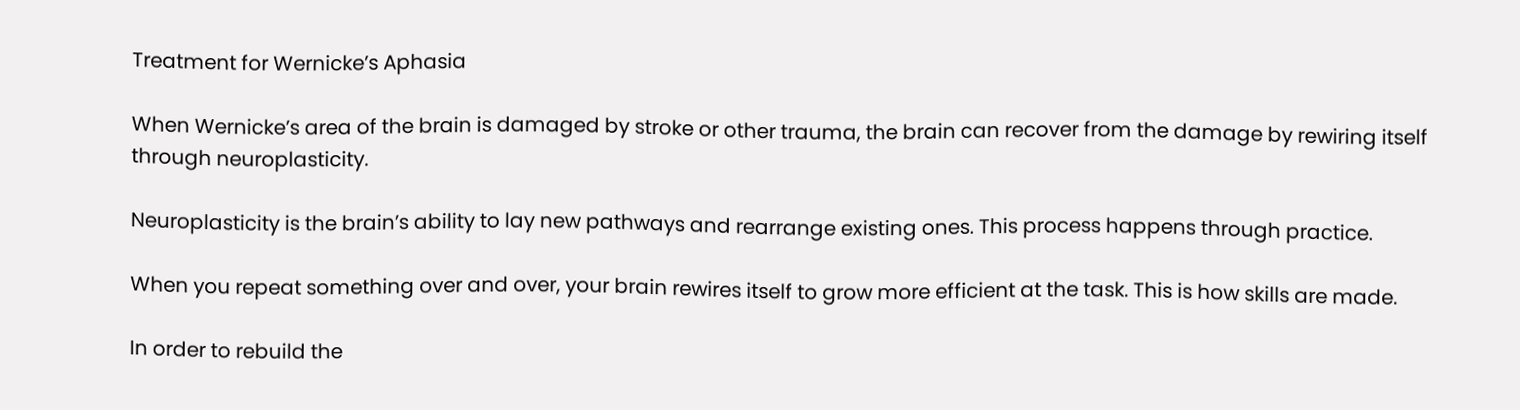Treatment for Wernicke’s Aphasia

When Wernicke’s area of the brain is damaged by stroke or other trauma, the brain can recover from the damage by rewiring itself through neuroplasticity.

Neuroplasticity is the brain’s ability to lay new pathways and rearrange existing ones. This process happens through practice.

When you repeat something over and over, your brain rewires itself to grow more efficient at the task. This is how skills are made.

In order to rebuild the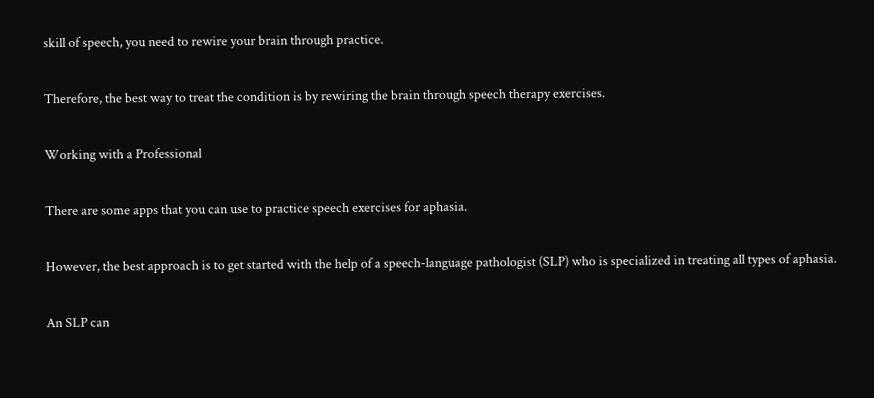skill of speech, you need to rewire your brain through practice.

Therefore, the best way to treat the condition is by rewiring the brain through speech therapy exercises.

Working with a Professional

There are some apps that you can use to practice speech exercises for aphasia.

However, the best approach is to get started with the help of a speech-language pathologist (SLP) who is specialized in treating all types of aphasia.

An SLP can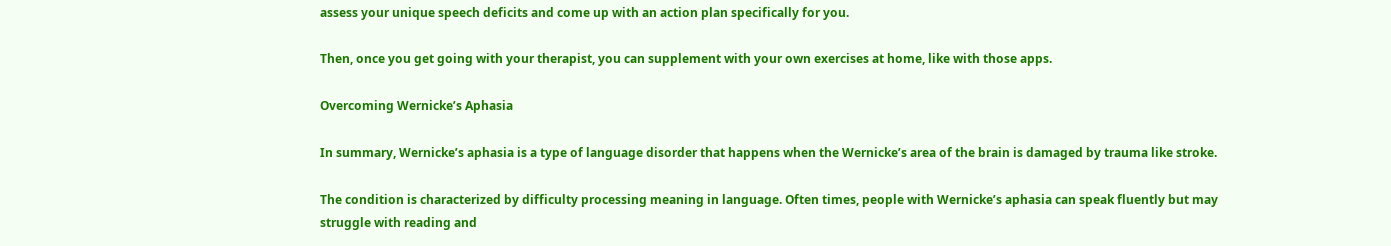assess your unique speech deficits and come up with an action plan specifically for you.

Then, once you get going with your therapist, you can supplement with your own exercises at home, like with those apps.

Overcoming Wernicke’s Aphasia

In summary, Wernicke’s aphasia is a type of language disorder that happens when the Wernicke’s area of the brain is damaged by trauma like stroke.

The condition is characterized by difficulty processing meaning in language. Often times, people with Wernicke’s aphasia can speak fluently but may struggle with reading and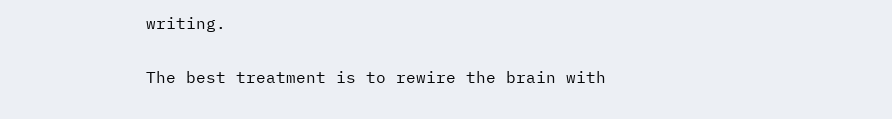writing.

The best treatment is to rewire the brain with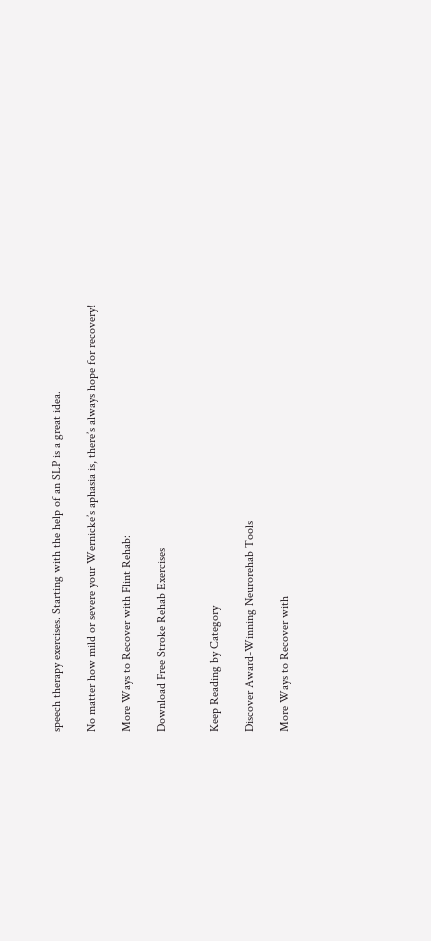speech therapy exercises. Starting with the help of an SLP is a great idea.

No matter how mild or severe your Wernicke’s aphasia is, there’s always hope for recovery!

More Ways to Recover with Flint Rehab:

Download Free Stroke Rehab Exercises


Keep Reading by Category

Discover Award-Winning Neurorehab Tools

More Ways to Recover with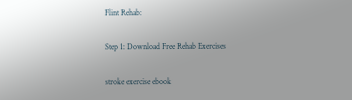Flint Rehab:

Step 1: Download Free Rehab Exercises

stroke exercise ebook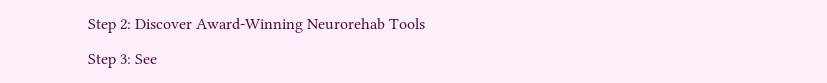Step 2: Discover Award-Winning Neurorehab Tools

Step 3: See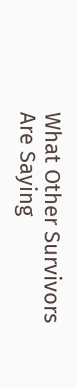What Other Survivors Are Saying